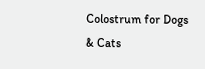Colostrum for Dogs & Cats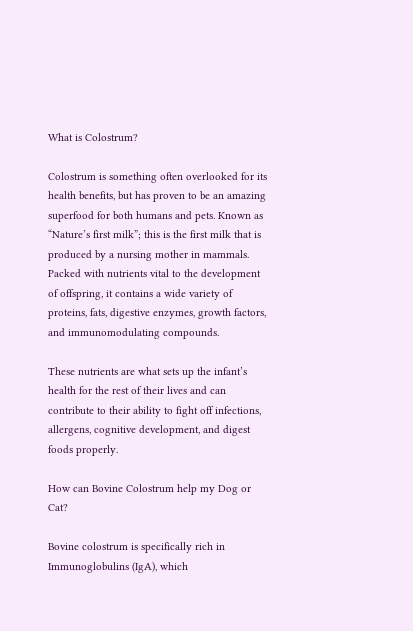What is Colostrum?

Colostrum is something often overlooked for its health benefits, but has proven to be an amazing superfood for both humans and pets. Known as “Nature’s first milk”; this is the first milk that is produced by a nursing mother in mammals. Packed with nutrients vital to the development of offspring, it contains a wide variety of proteins, fats, digestive enzymes, growth factors, and immunomodulating compounds.

These nutrients are what sets up the infant’s health for the rest of their lives and can contribute to their ability to fight off infections, allergens, cognitive development, and digest foods properly.

How can Bovine Colostrum help my Dog or Cat?

Bovine colostrum is specifically rich in Immunoglobulins (IgA), which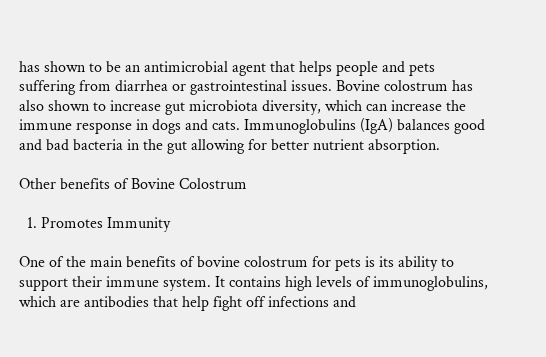has shown to be an antimicrobial agent that helps people and pets suffering from diarrhea or gastrointestinal issues. Bovine colostrum has also shown to increase gut microbiota diversity, which can increase the immune response in dogs and cats. Immunoglobulins (IgA) balances good and bad bacteria in the gut allowing for better nutrient absorption.

Other benefits of Bovine Colostrum

  1. Promotes Immunity

One of the main benefits of bovine colostrum for pets is its ability to support their immune system. It contains high levels of immunoglobulins, which are antibodies that help fight off infections and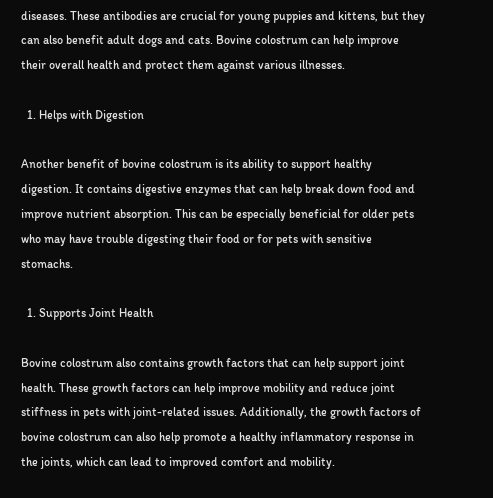diseases. These antibodies are crucial for young puppies and kittens, but they can also benefit adult dogs and cats. Bovine colostrum can help improve their overall health and protect them against various illnesses.

  1. Helps with Digestion

Another benefit of bovine colostrum is its ability to support healthy digestion. It contains digestive enzymes that can help break down food and improve nutrient absorption. This can be especially beneficial for older pets who may have trouble digesting their food or for pets with sensitive stomachs.

  1. Supports Joint Health

Bovine colostrum also contains growth factors that can help support joint health. These growth factors can help improve mobility and reduce joint stiffness in pets with joint-related issues. Additionally, the growth factors of bovine colostrum can also help promote a healthy inflammatory response in the joints, which can lead to improved comfort and mobility.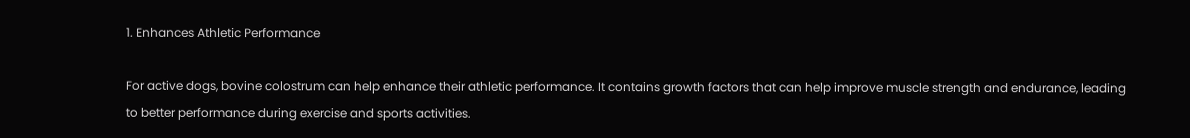1. Enhances Athletic Performance

For active dogs, bovine colostrum can help enhance their athletic performance. It contains growth factors that can help improve muscle strength and endurance, leading to better performance during exercise and sports activities.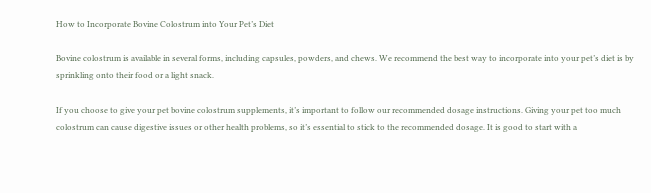How to Incorporate Bovine Colostrum into Your Pet’s Diet

Bovine colostrum is available in several forms, including capsules, powders, and chews. We recommend the best way to incorporate into your pet’s diet is by sprinkling onto their food or a light snack.

If you choose to give your pet bovine colostrum supplements, it’s important to follow our recommended dosage instructions. Giving your pet too much colostrum can cause digestive issues or other health problems, so it’s essential to stick to the recommended dosage. It is good to start with a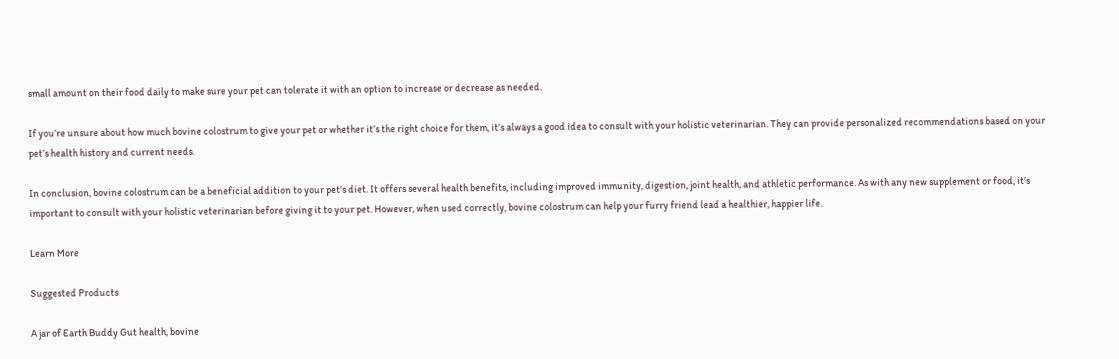small amount on their food daily to make sure your pet can tolerate it with an option to increase or decrease as needed.

If you’re unsure about how much bovine colostrum to give your pet or whether it’s the right choice for them, it’s always a good idea to consult with your holistic veterinarian. They can provide personalized recommendations based on your pet’s health history and current needs.

In conclusion, bovine colostrum can be a beneficial addition to your pet’s diet. It offers several health benefits, including improved immunity, digestion, joint health, and athletic performance. As with any new supplement or food, it’s important to consult with your holistic veterinarian before giving it to your pet. However, when used correctly, bovine colostrum can help your furry friend lead a healthier, happier life.

Learn More

Suggested Products

A jar of Earth Buddy Gut health, bovine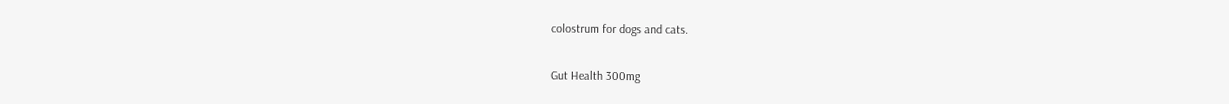colostrum for dogs and cats.

Gut Health 300mg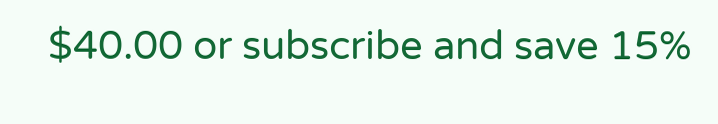$40.00 or subscribe and save 15%